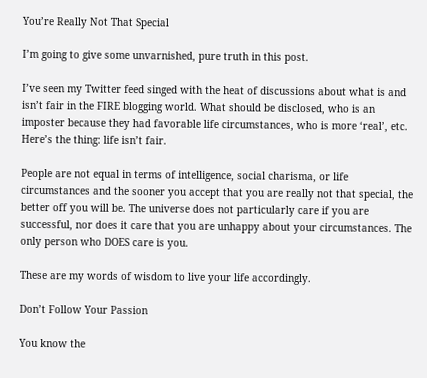You’re Really Not That Special

I’m going to give some unvarnished, pure truth in this post.

I’ve seen my Twitter feed singed with the heat of discussions about what is and isn’t fair in the FIRE blogging world. What should be disclosed, who is an imposter because they had favorable life circumstances, who is more ‘real’, etc. Here’s the thing: life isn’t fair.

People are not equal in terms of intelligence, social charisma, or life circumstances and the sooner you accept that you are really not that special, the better off you will be. The universe does not particularly care if you are successful, nor does it care that you are unhappy about your circumstances. The only person who DOES care is you.

These are my words of wisdom to live your life accordingly.

Don’t Follow Your Passion

You know the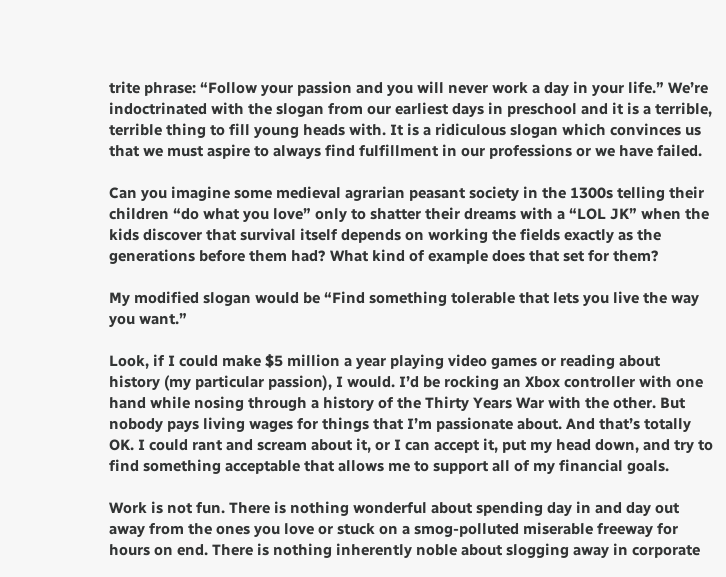trite phrase: “Follow your passion and you will never work a day in your life.” We’re indoctrinated with the slogan from our earliest days in preschool and it is a terrible, terrible thing to fill young heads with. It is a ridiculous slogan which convinces us that we must aspire to always find fulfillment in our professions or we have failed.

Can you imagine some medieval agrarian peasant society in the 1300s telling their children “do what you love” only to shatter their dreams with a “LOL JK” when the kids discover that survival itself depends on working the fields exactly as the generations before them had? What kind of example does that set for them?

My modified slogan would be “Find something tolerable that lets you live the way you want.”

Look, if I could make $5 million a year playing video games or reading about history (my particular passion), I would. I’d be rocking an Xbox controller with one hand while nosing through a history of the Thirty Years War with the other. But nobody pays living wages for things that I’m passionate about. And that’s totally OK. I could rant and scream about it, or I can accept it, put my head down, and try to find something acceptable that allows me to support all of my financial goals.

Work is not fun. There is nothing wonderful about spending day in and day out away from the ones you love or stuck on a smog-polluted miserable freeway for hours on end. There is nothing inherently noble about slogging away in corporate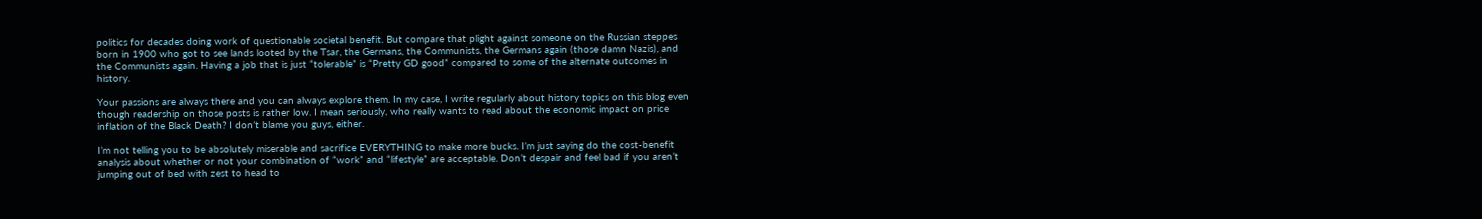politics for decades doing work of questionable societal benefit. But compare that plight against someone on the Russian steppes born in 1900 who got to see lands looted by the Tsar, the Germans, the Communists, the Germans again (those damn Nazis), and the Communists again. Having a job that is just “tolerable” is “Pretty GD good” compared to some of the alternate outcomes in history.

Your passions are always there and you can always explore them. In my case, I write regularly about history topics on this blog even though readership on those posts is rather low. I mean seriously, who really wants to read about the economic impact on price inflation of the Black Death? I don’t blame you guys, either.

I’m not telling you to be absolutely miserable and sacrifice EVERYTHING to make more bucks. I’m just saying do the cost-benefit analysis about whether or not your combination of “work” and “lifestyle” are acceptable. Don’t despair and feel bad if you aren’t jumping out of bed with zest to head to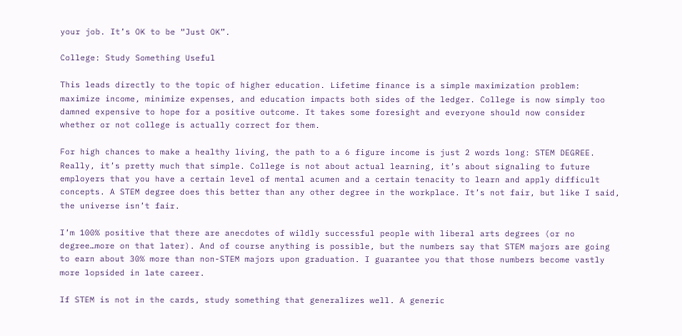your job. It’s OK to be “Just OK”.

College: Study Something Useful

This leads directly to the topic of higher education. Lifetime finance is a simple maximization problem: maximize income, minimize expenses, and education impacts both sides of the ledger. College is now simply too damned expensive to hope for a positive outcome. It takes some foresight and everyone should now consider whether or not college is actually correct for them.

For high chances to make a healthy living, the path to a 6 figure income is just 2 words long: STEM DEGREE. Really, it’s pretty much that simple. College is not about actual learning, it’s about signaling to future employers that you have a certain level of mental acumen and a certain tenacity to learn and apply difficult concepts. A STEM degree does this better than any other degree in the workplace. It’s not fair, but like I said, the universe isn’t fair.

I’m 100% positive that there are anecdotes of wildly successful people with liberal arts degrees (or no degree…more on that later). And of course anything is possible, but the numbers say that STEM majors are going to earn about 30% more than non-STEM majors upon graduation. I guarantee you that those numbers become vastly more lopsided in late career.

If STEM is not in the cards, study something that generalizes well. A generic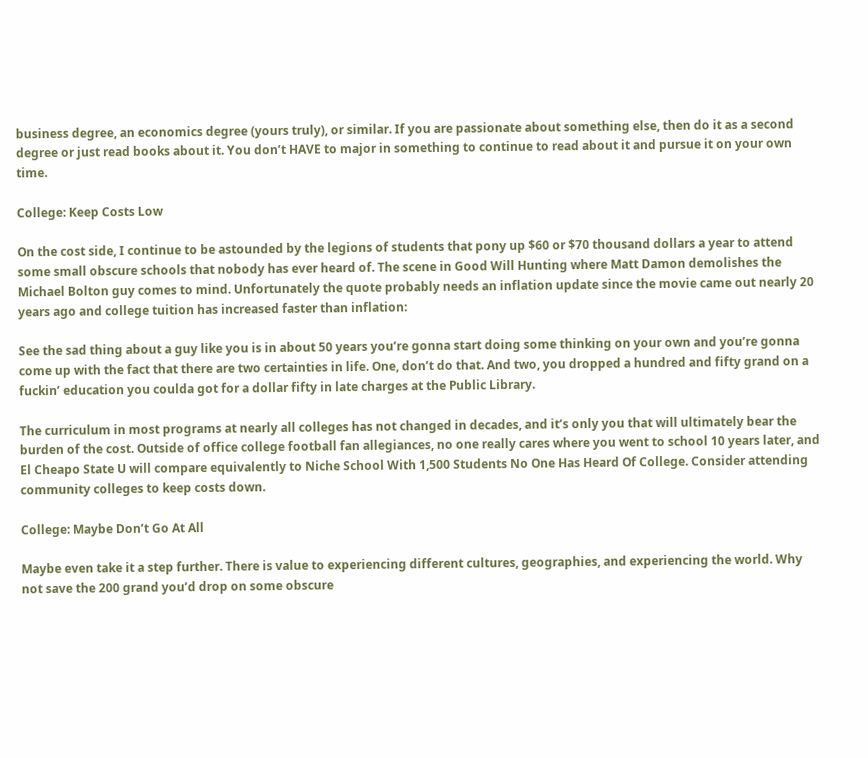business degree, an economics degree (yours truly), or similar. If you are passionate about something else, then do it as a second degree or just read books about it. You don’t HAVE to major in something to continue to read about it and pursue it on your own time.

College: Keep Costs Low

On the cost side, I continue to be astounded by the legions of students that pony up $60 or $70 thousand dollars a year to attend some small obscure schools that nobody has ever heard of. The scene in Good Will Hunting where Matt Damon demolishes the Michael Bolton guy comes to mind. Unfortunately the quote probably needs an inflation update since the movie came out nearly 20 years ago and college tuition has increased faster than inflation:

See the sad thing about a guy like you is in about 50 years you’re gonna start doing some thinking on your own and you’re gonna come up with the fact that there are two certainties in life. One, don’t do that. And two, you dropped a hundred and fifty grand on a fuckin’ education you coulda got for a dollar fifty in late charges at the Public Library.

The curriculum in most programs at nearly all colleges has not changed in decades, and it’s only you that will ultimately bear the burden of the cost. Outside of office college football fan allegiances, no one really cares where you went to school 10 years later, and El Cheapo State U will compare equivalently to Niche School With 1,500 Students No One Has Heard Of College. Consider attending community colleges to keep costs down.

College: Maybe Don’t Go At All

Maybe even take it a step further. There is value to experiencing different cultures, geographies, and experiencing the world. Why not save the 200 grand you’d drop on some obscure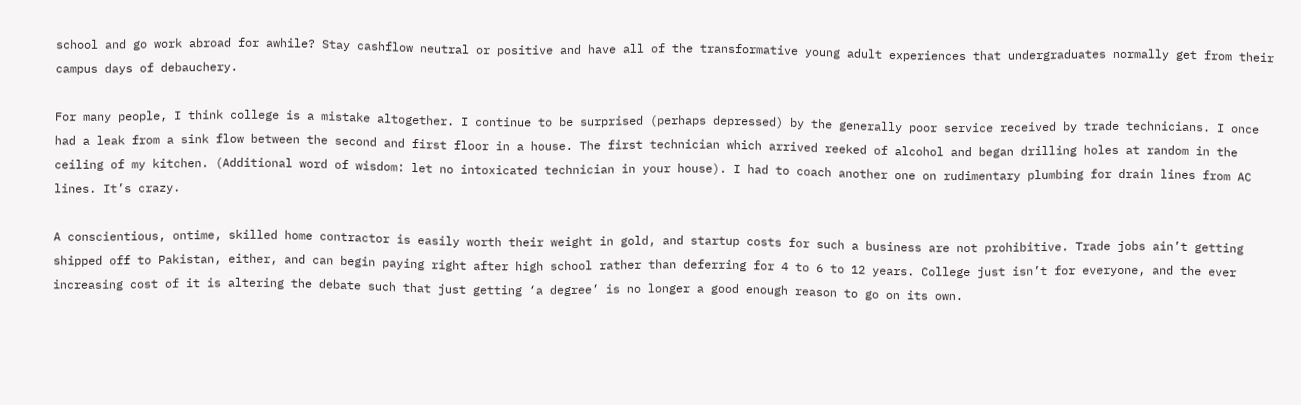school and go work abroad for awhile? Stay cashflow neutral or positive and have all of the transformative young adult experiences that undergraduates normally get from their campus days of debauchery.

For many people, I think college is a mistake altogether. I continue to be surprised (perhaps depressed) by the generally poor service received by trade technicians. I once had a leak from a sink flow between the second and first floor in a house. The first technician which arrived reeked of alcohol and began drilling holes at random in the ceiling of my kitchen. (Additional word of wisdom: let no intoxicated technician in your house). I had to coach another one on rudimentary plumbing for drain lines from AC lines. It’s crazy.

A conscientious, ontime, skilled home contractor is easily worth their weight in gold, and startup costs for such a business are not prohibitive. Trade jobs ain’t getting shipped off to Pakistan, either, and can begin paying right after high school rather than deferring for 4 to 6 to 12 years. College just isn’t for everyone, and the ever increasing cost of it is altering the debate such that just getting ‘a degree’ is no longer a good enough reason to go on its own.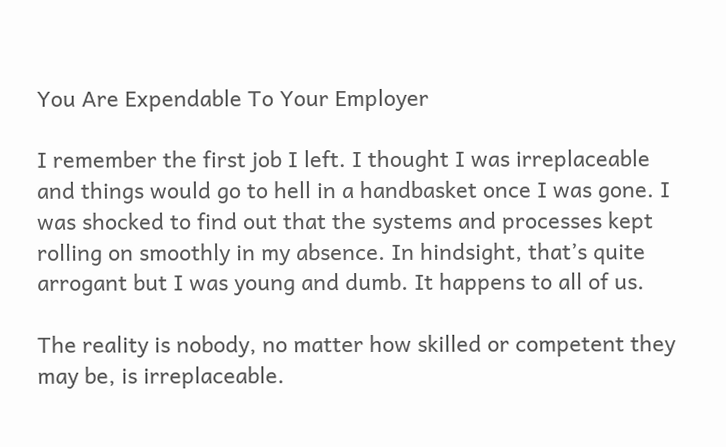You Are Expendable To Your Employer

I remember the first job I left. I thought I was irreplaceable and things would go to hell in a handbasket once I was gone. I was shocked to find out that the systems and processes kept rolling on smoothly in my absence. In hindsight, that’s quite arrogant but I was young and dumb. It happens to all of us.

The reality is nobody, no matter how skilled or competent they may be, is irreplaceable.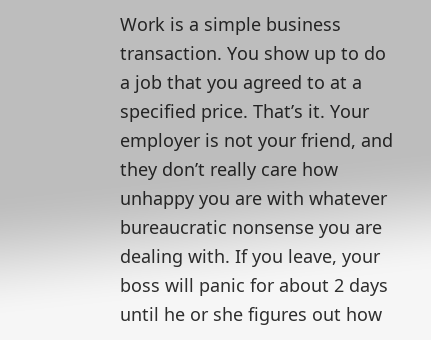Work is a simple business transaction. You show up to do a job that you agreed to at a specified price. That’s it. Your employer is not your friend, and they don’t really care how unhappy you are with whatever bureaucratic nonsense you are dealing with. If you leave, your boss will panic for about 2 days until he or she figures out how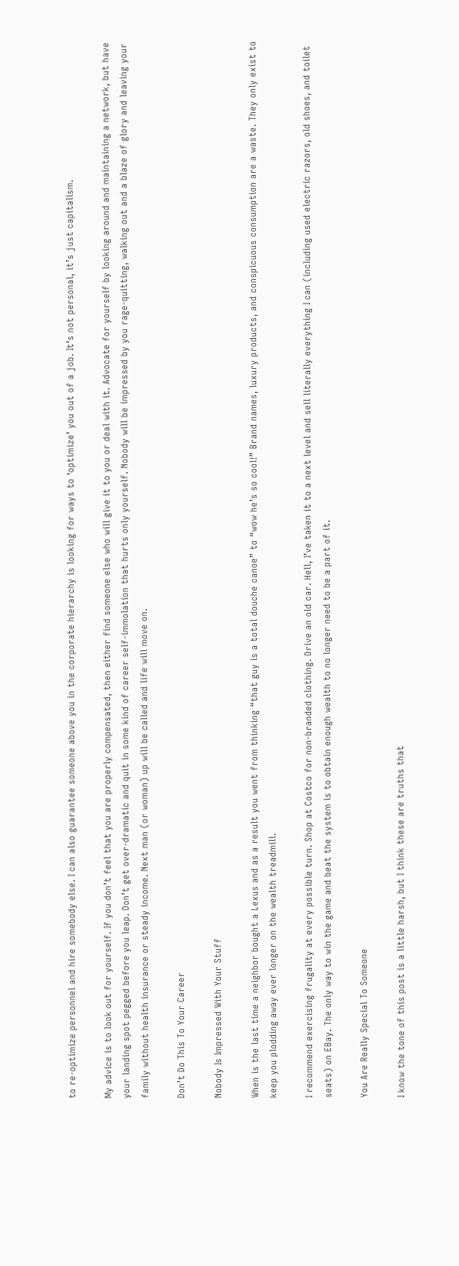to re-optimize personnel and hire somebody else. I can also guarantee someone above you in the corporate hierarchy is looking for ways to ‘optimize’ you out of a job. It’s not personal, it’s just capitalism.

My advice is to look out for yourself. If you don’t feel that you are properly compensated, then either find someone else who will give it to you or deal with it. Advocate for yourself by looking around and maintaining a network, but have your landing spot pegged before you leap. Don’t get over-dramatic and quit in some kind of career self-immolation that hurts only yourself. Nobody will be impressed by you rage-quitting, walking out and a blaze of glory and leaving your family without health insurance or steady income. Next man (or woman) up will be called and life will move on.

Don’t Do This To Your Career

Nobody Is Impressed With Your Stuff

When is the last time a neighbor bought a Lexus and as a result you went from thinking “that guy is a total douche canoe” to “wow he’s so cool!” Brand names, luxury products, and conspicuous consumption are a waste. They only exist to keep you plodding away ever longer on the wealth treadmill.

I recommend exercising frugality at every possible turn. Shop at Costco for non-branded clothing. Drive an old car. Hell, I’ve taken it to a next level and sell literally everything I can (including used electric razors, old shoes, and toilet seats) on EBay. The only way to win the game and beat the system is to obtain enough wealth to no longer need to be a part of it.

You Are Really Special To Someone

I know the tone of this post is a little harsh, but I think these are truths that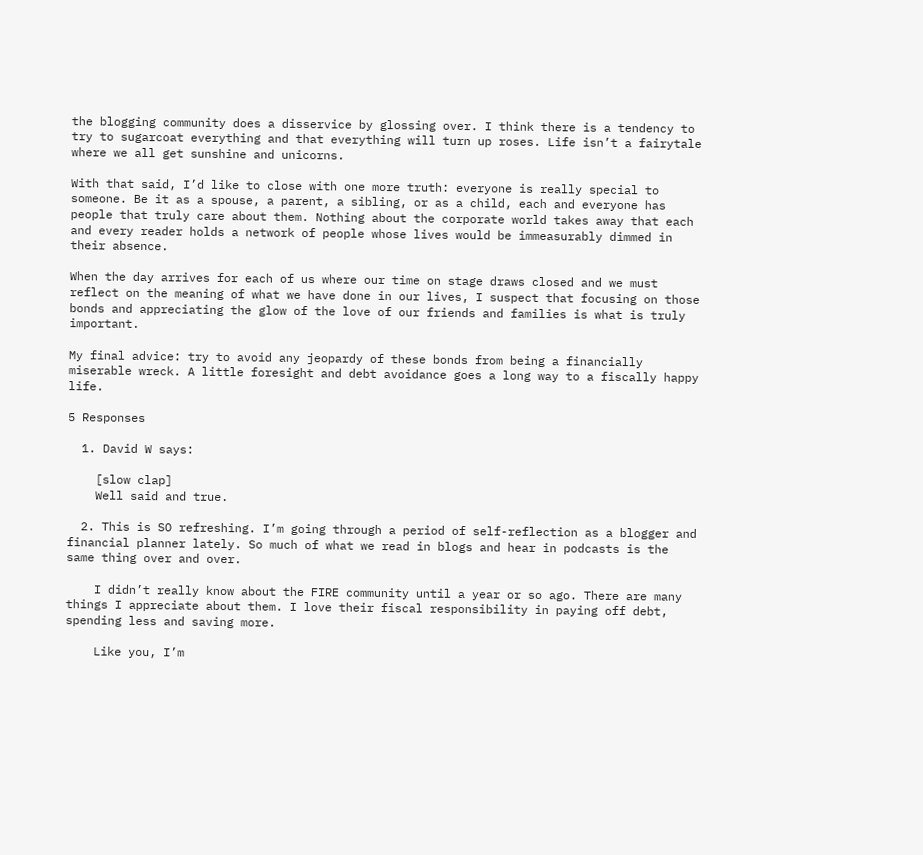the blogging community does a disservice by glossing over. I think there is a tendency to try to sugarcoat everything and that everything will turn up roses. Life isn’t a fairytale where we all get sunshine and unicorns.

With that said, I’d like to close with one more truth: everyone is really special to someone. Be it as a spouse, a parent, a sibling, or as a child, each and everyone has people that truly care about them. Nothing about the corporate world takes away that each and every reader holds a network of people whose lives would be immeasurably dimmed in their absence.

When the day arrives for each of us where our time on stage draws closed and we must reflect on the meaning of what we have done in our lives, I suspect that focusing on those bonds and appreciating the glow of the love of our friends and families is what is truly important.

My final advice: try to avoid any jeopardy of these bonds from being a financially miserable wreck. A little foresight and debt avoidance goes a long way to a fiscally happy life.

5 Responses

  1. David W says:

    [slow clap]
    Well said and true.

  2. This is SO refreshing. I’m going through a period of self-reflection as a blogger and financial planner lately. So much of what we read in blogs and hear in podcasts is the same thing over and over.

    I didn’t really know about the FIRE community until a year or so ago. There are many things I appreciate about them. I love their fiscal responsibility in paying off debt, spending less and saving more.

    Like you, I’m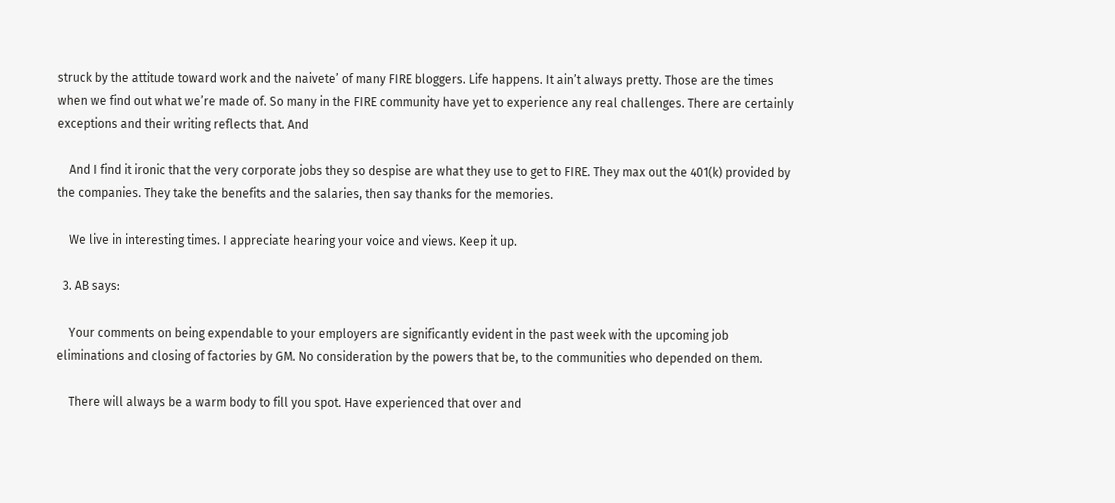struck by the attitude toward work and the naivete’ of many FIRE bloggers. Life happens. It ain’t always pretty. Those are the times when we find out what we’re made of. So many in the FIRE community have yet to experience any real challenges. There are certainly exceptions and their writing reflects that. And

    And I find it ironic that the very corporate jobs they so despise are what they use to get to FIRE. They max out the 401(k) provided by the companies. They take the benefits and the salaries, then say thanks for the memories.

    We live in interesting times. I appreciate hearing your voice and views. Keep it up.

  3. AB says:

    Your comments on being expendable to your employers are significantly evident in the past week with the upcoming job eliminations and closing of factories by GM. No consideration by the powers that be, to the communities who depended on them.

    There will always be a warm body to fill you spot. Have experienced that over and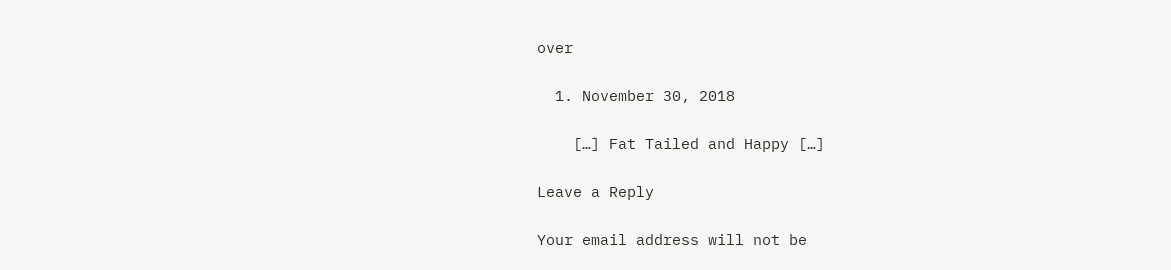over

  1. November 30, 2018

    […] Fat Tailed and Happy […]

Leave a Reply

Your email address will not be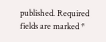published. Required fields are marked *